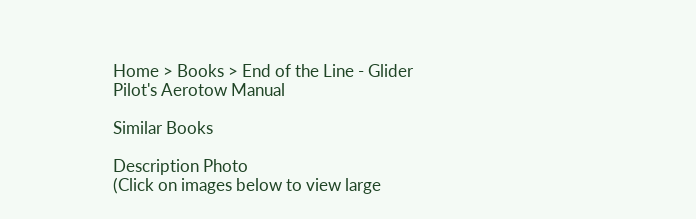Home > Books > End of the Line - Glider Pilot's Aerotow Manual

Similar Books

Description Photo
(Click on images below to view large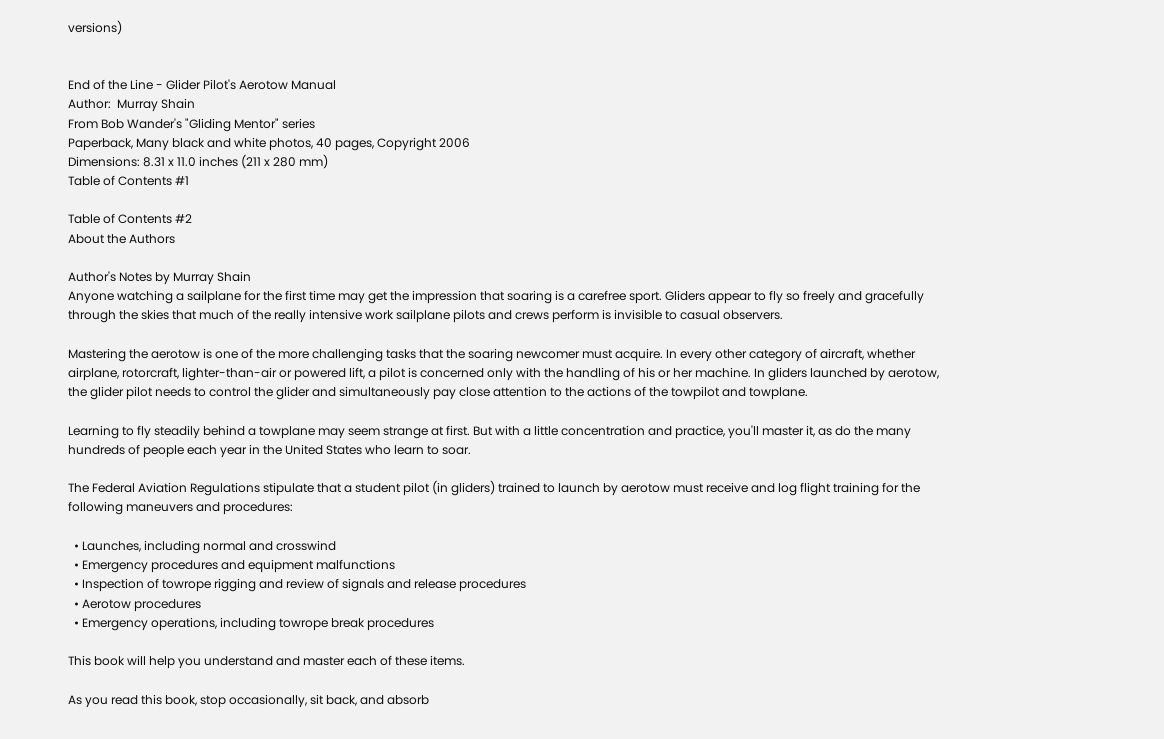versions)


End of the Line - Glider Pilot's Aerotow Manual
Author:  Murray Shain
From Bob Wander's "Gliding Mentor" series
Paperback, Many black and white photos, 40 pages, Copyright 2006
Dimensions: 8.31 x 11.0 inches (211 x 280 mm)
Table of Contents #1

Table of Contents #2
About the Authors

Author's Notes by Murray Shain
Anyone watching a sailplane for the first time may get the impression that soaring is a carefree sport. Gliders appear to fly so freely and gracefully through the skies that much of the really intensive work sailplane pilots and crews perform is invisible to casual observers.

Mastering the aerotow is one of the more challenging tasks that the soaring newcomer must acquire. In every other category of aircraft, whether airplane, rotorcraft, lighter-than-air or powered lift, a pilot is concerned only with the handling of his or her machine. In gliders launched by aerotow, the glider pilot needs to control the glider and simultaneously pay close attention to the actions of the towpilot and towplane.

Learning to fly steadily behind a towplane may seem strange at first. But with a little concentration and practice, you'll master it, as do the many hundreds of people each year in the United States who learn to soar.

The Federal Aviation Regulations stipulate that a student pilot (in gliders) trained to launch by aerotow must receive and log flight training for the following maneuvers and procedures:

  • Launches, including normal and crosswind
  • Emergency procedures and equipment malfunctions
  • Inspection of towrope rigging and review of signals and release procedures
  • Aerotow procedures
  • Emergency operations, including towrope break procedures

This book will help you understand and master each of these items.

As you read this book, stop occasionally, sit back, and absorb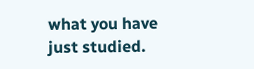what you have just studied.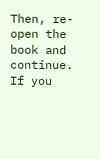Then, re-open the book and continue. If you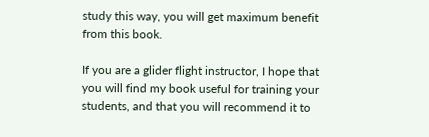study this way, you will get maximum benefit from this book.

If you are a glider flight instructor, I hope that you will find my book useful for training your students, and that you will recommend it to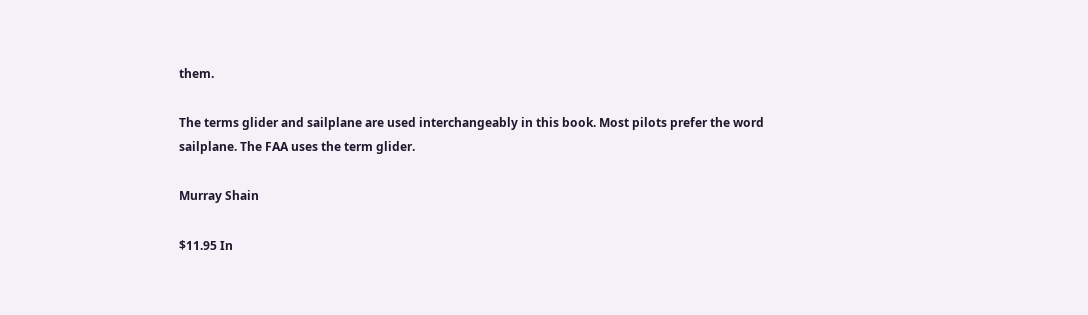them.

The terms glider and sailplane are used interchangeably in this book. Most pilots prefer the word sailplane. The FAA uses the term glider.

Murray Shain

$11.95 In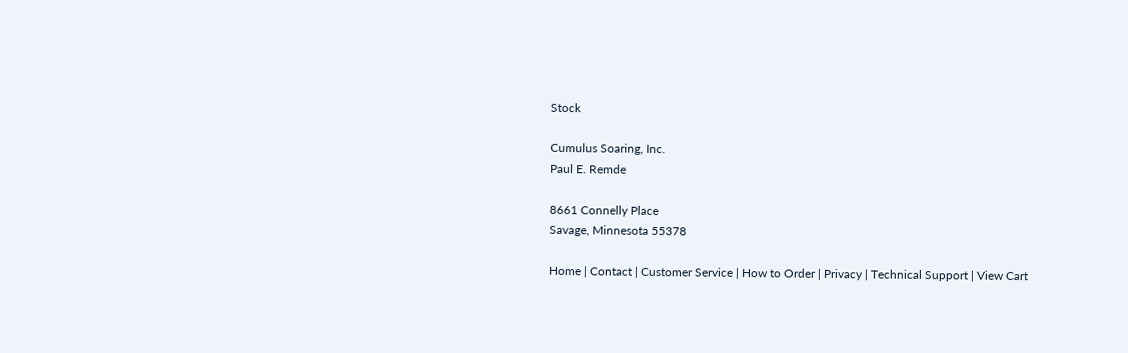Stock

Cumulus Soaring, Inc.
Paul E. Remde

8661 Connelly Place
Savage, Minnesota 55378

Home | Contact | Customer Service | How to Order | Privacy | Technical Support | View Cart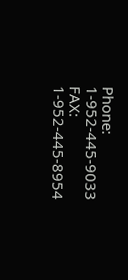Phone: 1-952-445-9033
FAX: 1-952-445-8954